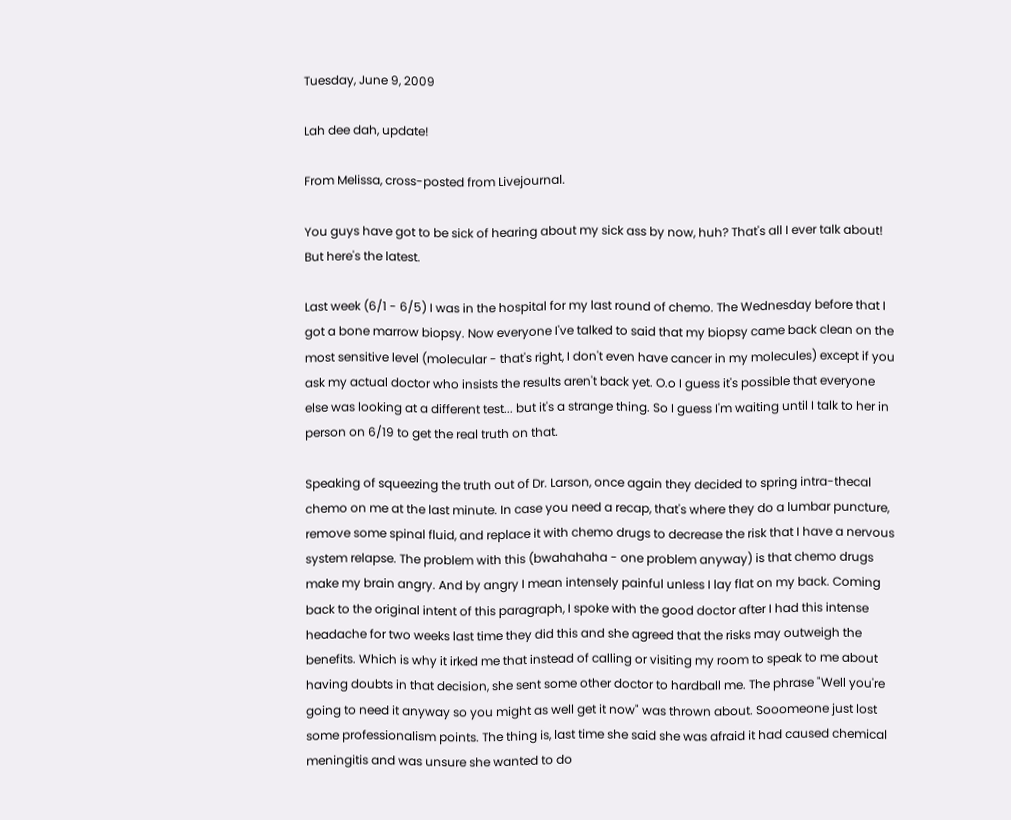Tuesday, June 9, 2009

Lah dee dah, update!

From Melissa, cross-posted from Livejournal.

You guys have got to be sick of hearing about my sick ass by now, huh? That's all I ever talk about! But here's the latest.

Last week (6/1 - 6/5) I was in the hospital for my last round of chemo. The Wednesday before that I got a bone marrow biopsy. Now everyone I've talked to said that my biopsy came back clean on the most sensitive level (molecular - that's right, I don't even have cancer in my molecules) except if you ask my actual doctor who insists the results aren't back yet. O.o I guess it's possible that everyone else was looking at a different test... but it's a strange thing. So I guess I'm waiting until I talk to her in person on 6/19 to get the real truth on that.

Speaking of squeezing the truth out of Dr. Larson, once again they decided to spring intra-thecal chemo on me at the last minute. In case you need a recap, that's where they do a lumbar puncture, remove some spinal fluid, and replace it with chemo drugs to decrease the risk that I have a nervous system relapse. The problem with this (bwahahaha - one problem anyway) is that chemo drugs make my brain angry. And by angry I mean intensely painful unless I lay flat on my back. Coming back to the original intent of this paragraph, I spoke with the good doctor after I had this intense headache for two weeks last time they did this and she agreed that the risks may outweigh the benefits. Which is why it irked me that instead of calling or visiting my room to speak to me about having doubts in that decision, she sent some other doctor to hardball me. The phrase "Well you're going to need it anyway so you might as well get it now" was thrown about. Sooomeone just lost some professionalism points. The thing is, last time she said she was afraid it had caused chemical meningitis and was unsure she wanted to do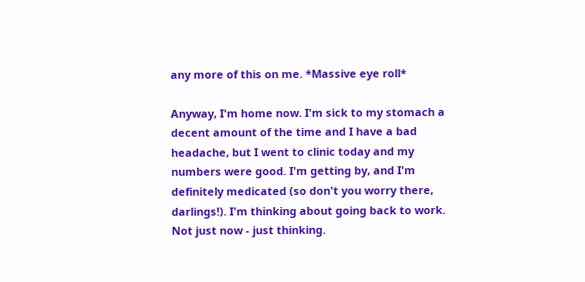any more of this on me. *Massive eye roll*

Anyway, I'm home now. I'm sick to my stomach a decent amount of the time and I have a bad headache, but I went to clinic today and my numbers were good. I'm getting by, and I'm definitely medicated (so don't you worry there, darlings!). I'm thinking about going back to work. Not just now - just thinking.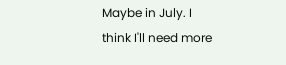Maybe in July. I think I'll need more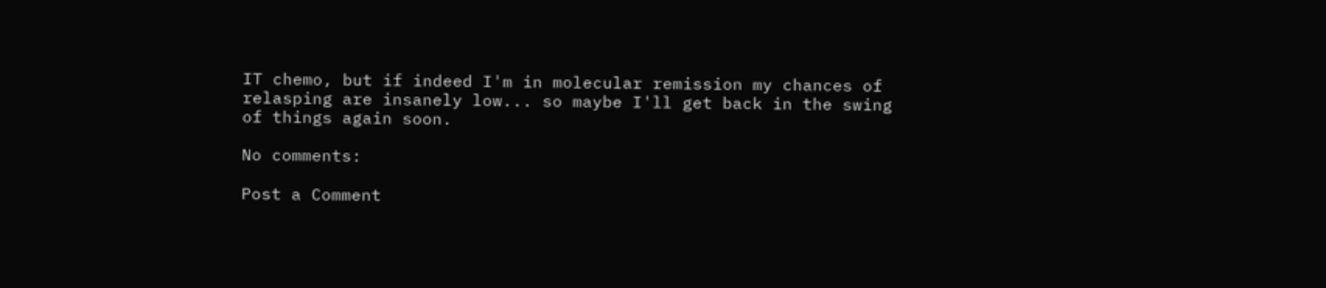IT chemo, but if indeed I'm in molecular remission my chances of relasping are insanely low... so maybe I'll get back in the swing of things again soon.

No comments:

Post a Comment